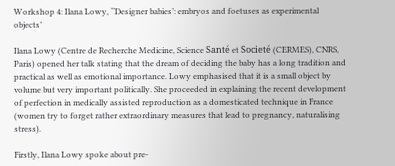Workshop 4: Ilana Lowy, ‘‘Designer babies’: embryos and foetuses as experimental objects’

Ilana Lowy (Centre de Recherche Medicine, Science Santé et Societé (CERMES), CNRS, Paris) opened her talk stating that the dream of deciding the baby has a long tradition and practical as well as emotional importance. Lowy emphasised that it is a small object by volume but very important politically. She proceeded in explaining the recent development of perfection in medically assisted reproduction as a domesticated technique in France (women try to forget rather extraordinary measures that lead to pregnancy, naturalising stress).

Firstly, Ilana Lowy spoke about pre-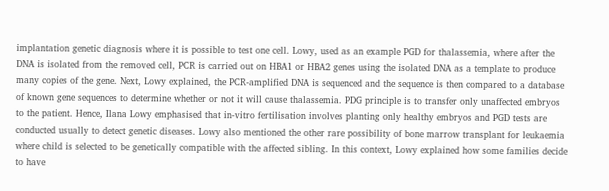implantation genetic diagnosis where it is possible to test one cell. Lowy, used as an example PGD for thalassemia, where after the DNA is isolated from the removed cell, PCR is carried out on HBA1 or HBA2 genes using the isolated DNA as a template to produce many copies of the gene. Next, Lowy explained, the PCR-amplified DNA is sequenced and the sequence is then compared to a database of known gene sequences to determine whether or not it will cause thalassemia. PDG principle is to transfer only unaffected embryos to the patient. Hence, Ilana Lowy emphasised that in-vitro fertilisation involves planting only healthy embryos and PGD tests are conducted usually to detect genetic diseases. Lowy also mentioned the other rare possibility of bone marrow transplant for leukaemia where child is selected to be genetically compatible with the affected sibling. In this context, Lowy explained how some families decide to have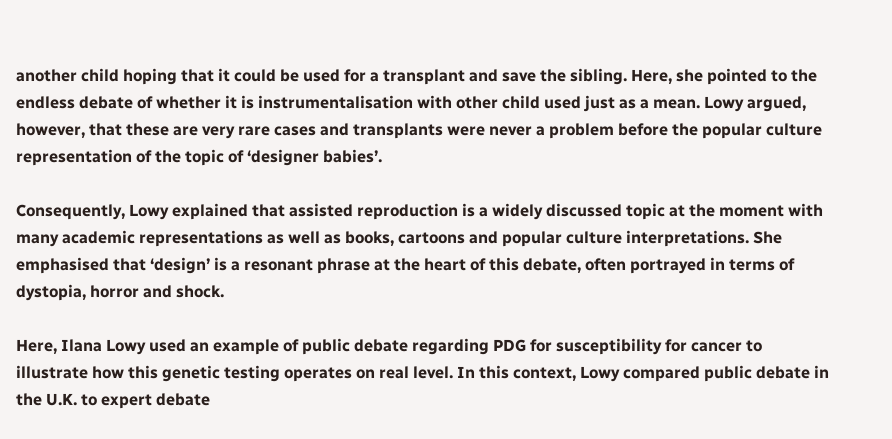another child hoping that it could be used for a transplant and save the sibling. Here, she pointed to the endless debate of whether it is instrumentalisation with other child used just as a mean. Lowy argued, however, that these are very rare cases and transplants were never a problem before the popular culture representation of the topic of ‘designer babies’.

Consequently, Lowy explained that assisted reproduction is a widely discussed topic at the moment with many academic representations as well as books, cartoons and popular culture interpretations. She emphasised that ‘design’ is a resonant phrase at the heart of this debate, often portrayed in terms of dystopia, horror and shock.

Here, Ilana Lowy used an example of public debate regarding PDG for susceptibility for cancer to illustrate how this genetic testing operates on real level. In this context, Lowy compared public debate in the U.K. to expert debate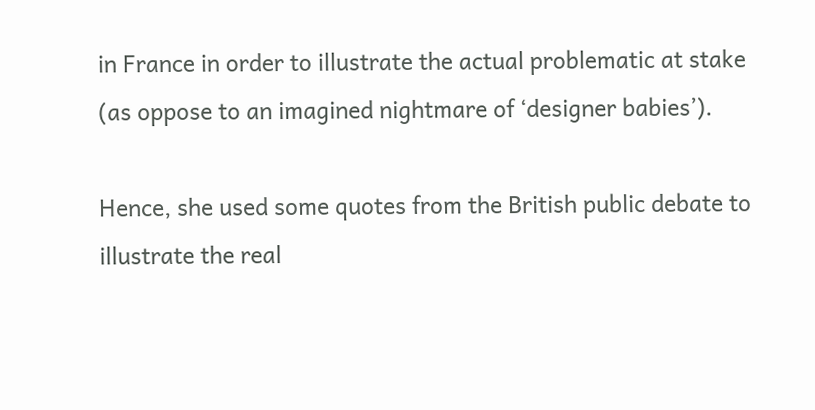in France in order to illustrate the actual problematic at stake (as oppose to an imagined nightmare of ‘designer babies’).

Hence, she used some quotes from the British public debate to illustrate the real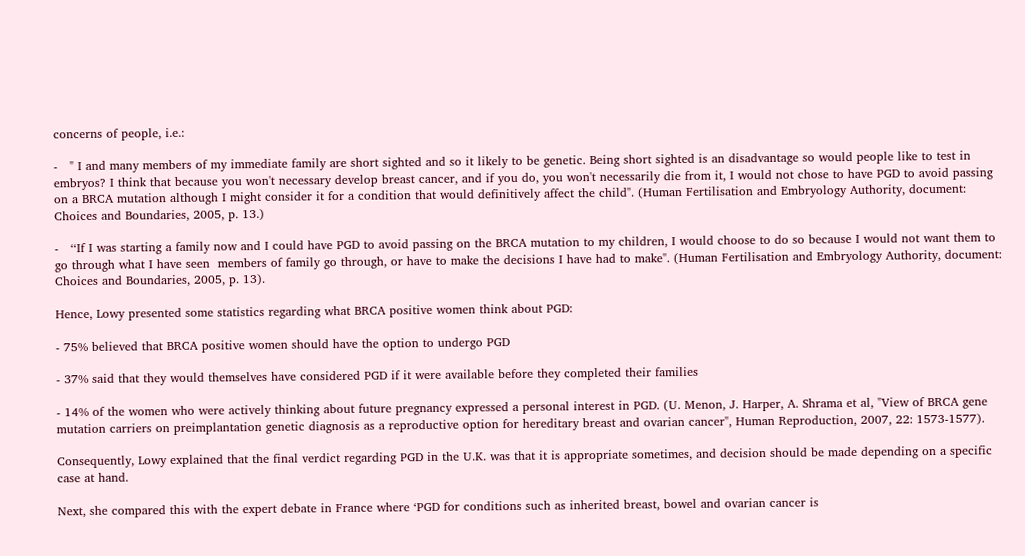concerns of people, i.e.:

-   " I and many members of my immediate family are short sighted and so it likely to be genetic. Being short sighted is an disadvantage so would people like to test in embryos? I think that because you won't necessary develop breast cancer, and if you do, you won't necessarily die from it, I would not chose to have PGD to avoid passing on a BRCA mutation although I might consider it for a condition that would definitively affect the child". (Human Fertilisation and Embryology Authority, document: Choices and Boundaries, 2005, p. 13.)

-   ‘‘If I was starting a family now and I could have PGD to avoid passing on the BRCA mutation to my children, I would choose to do so because I would not want them to go through what I have seen  members of family go through, or have to make the decisions I have had to make". (Human Fertilisation and Embryology Authority, document: Choices and Boundaries, 2005, p. 13).

Hence, Lowy presented some statistics regarding what BRCA positive women think about PGD:

- 75% believed that BRCA positive women should have the option to undergo PGD

- 37% said that they would themselves have considered PGD if it were available before they completed their families

- 14% of the women who were actively thinking about future pregnancy expressed a personal interest in PGD. (U. Menon, J. Harper, A. Shrama et al, "View of BRCA gene mutation carriers on preimplantation genetic diagnosis as a reproductive option for hereditary breast and ovarian cancer", Human Reproduction, 2007, 22: 1573-1577).

Consequently, Lowy explained that the final verdict regarding PGD in the U.K. was that it is appropriate sometimes, and decision should be made depending on a specific case at hand.

Next, she compared this with the expert debate in France where ‘PGD for conditions such as inherited breast, bowel and ovarian cancer is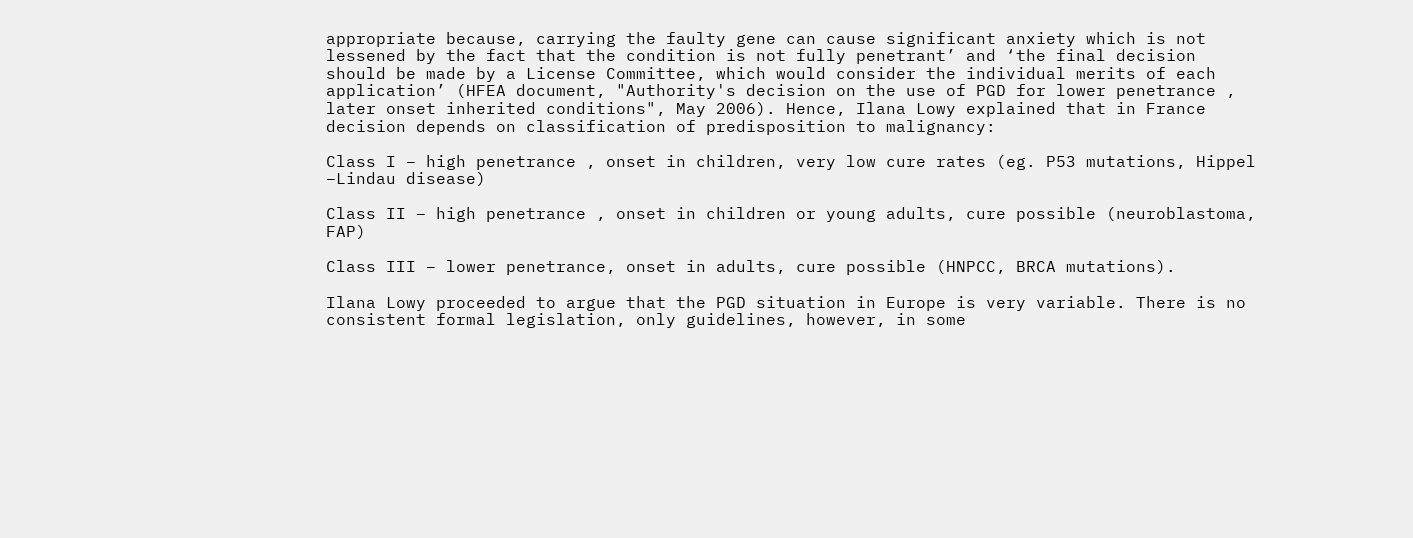appropriate because, carrying the faulty gene can cause significant anxiety which is not lessened by the fact that the condition is not fully penetrant’ and ‘the final decision should be made by a License Committee, which would consider the individual merits of each application’ (HFEA document, "Authority's decision on the use of PGD for lower penetrance , later onset inherited conditions", May 2006). Hence, Ilana Lowy explained that in France decision depends on classification of predisposition to malignancy:

Class I – high penetrance , onset in children, very low cure rates (eg. P53 mutations, Hippel –Lindau disease)

Class II – high penetrance , onset in children or young adults, cure possible (neuroblastoma, FAP)

Class III – lower penetrance, onset in adults, cure possible (HNPCC, BRCA mutations).

Ilana Lowy proceeded to argue that the PGD situation in Europe is very variable. There is no consistent formal legislation, only guidelines, however, in some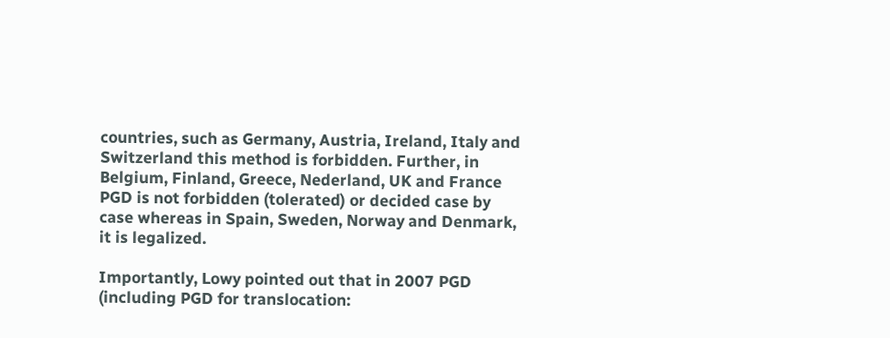countries, such as Germany, Austria, Ireland, Italy and Switzerland this method is forbidden. Further, in Belgium, Finland, Greece, Nederland, UK and France PGD is not forbidden (tolerated) or decided case by case whereas in Spain, Sweden, Norway and Denmark, it is legalized.

Importantly, Lowy pointed out that in 2007 PGD (including PGD for translocation: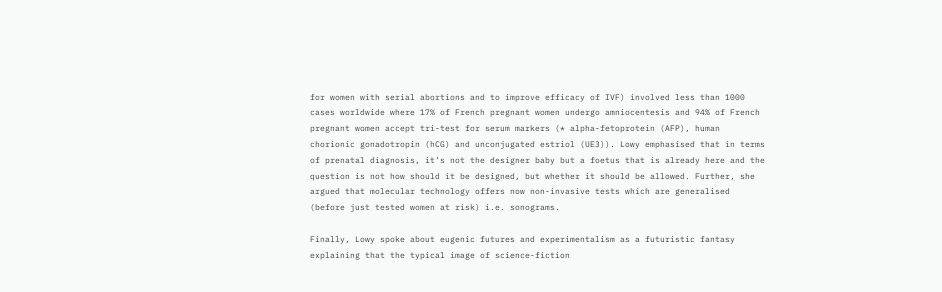for women with serial abortions and to improve efficacy of IVF) involved less than 1000 cases worldwide where 17% of French pregnant women undergo amniocentesis and 94% of French pregnant women accept tri-test for serum markers (* alpha-fetoprotein (AFP), human chorionic gonadotropin (hCG) and unconjugated estriol (UE3)). Lowy emphasised that in terms of prenatal diagnosis, it’s not the designer baby but a foetus that is already here and the question is not how should it be designed, but whether it should be allowed. Further, she argued that molecular technology offers now non-invasive tests which are generalised (before just tested women at risk) i.e. sonograms.

Finally, Lowy spoke about eugenic futures and experimentalism as a futuristic fantasy explaining that the typical image of science-fiction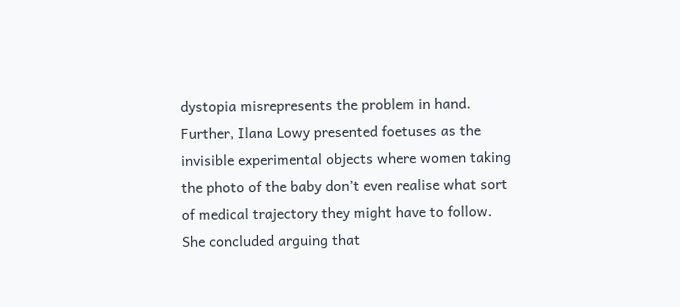dystopia misrepresents the problem in hand. Further, Ilana Lowy presented foetuses as the invisible experimental objects where women taking the photo of the baby don’t even realise what sort of medical trajectory they might have to follow. She concluded arguing that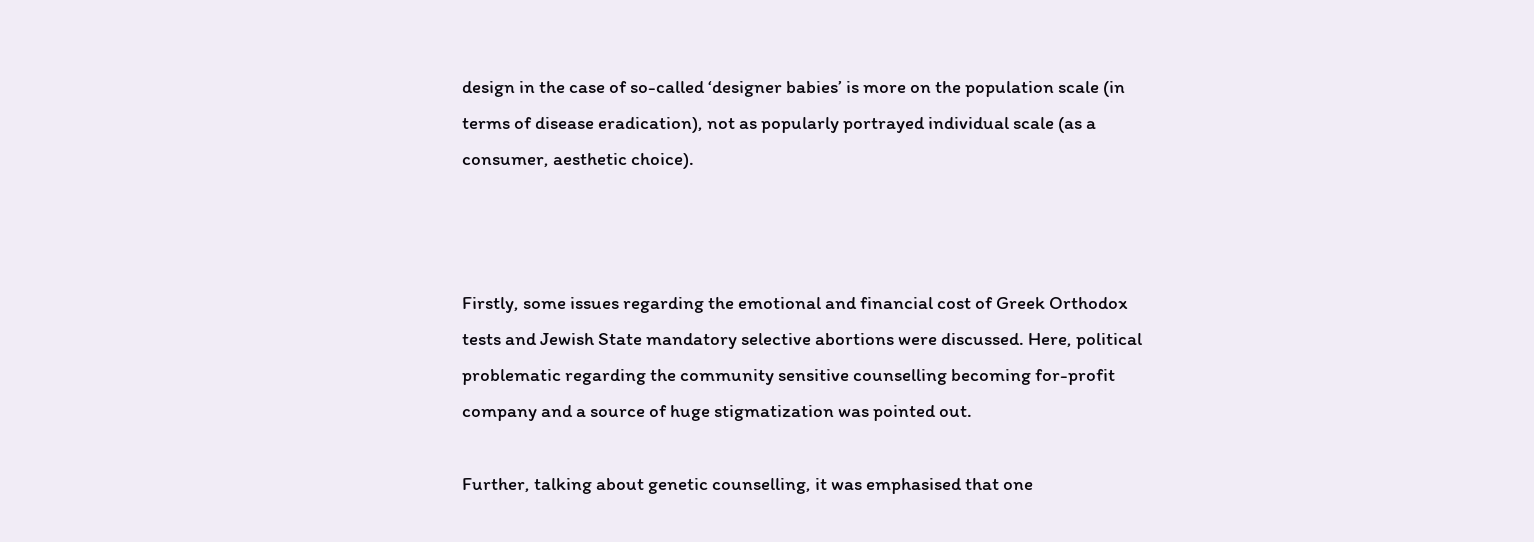design in the case of so-called ‘designer babies’ is more on the population scale (in terms of disease eradication), not as popularly portrayed individual scale (as a consumer, aesthetic choice).



Firstly, some issues regarding the emotional and financial cost of Greek Orthodox tests and Jewish State mandatory selective abortions were discussed. Here, political problematic regarding the community sensitive counselling becoming for-profit company and a source of huge stigmatization was pointed out.

Further, talking about genetic counselling, it was emphasised that one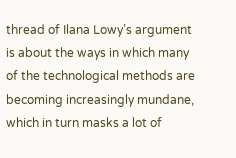thread of Ilana Lowy’s argument is about the ways in which many of the technological methods are becoming increasingly mundane, which in turn masks a lot of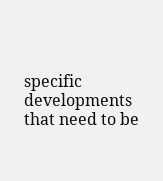specific developments that need to be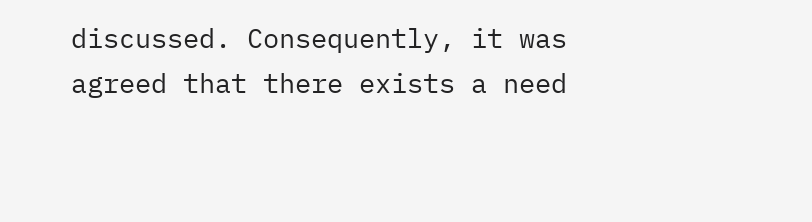discussed. Consequently, it was agreed that there exists a need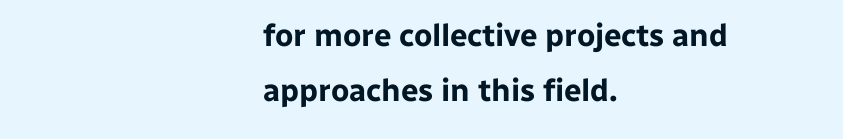for more collective projects and approaches in this field.